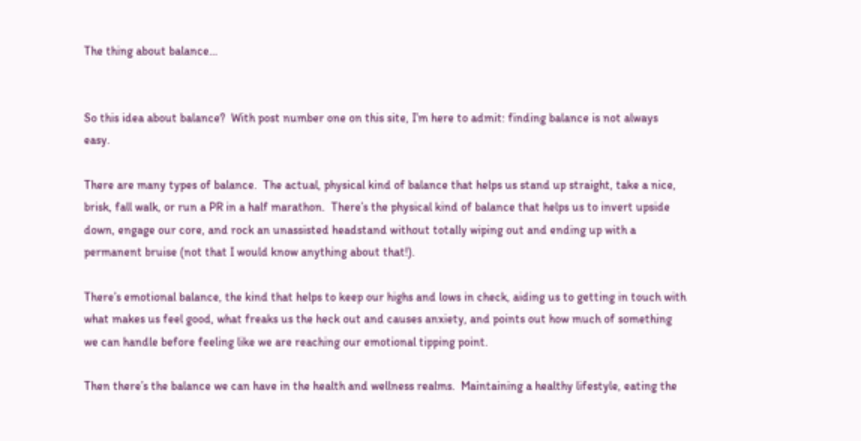The thing about balance…


So this idea about balance?  With post number one on this site, I’m here to admit: finding balance is not always easy.

There are many types of balance.  The actual, physical kind of balance that helps us stand up straight, take a nice, brisk, fall walk, or run a PR in a half marathon.  There’s the physical kind of balance that helps us to invert upside down, engage our core, and rock an unassisted headstand without totally wiping out and ending up with a permanent bruise (not that I would know anything about that!).

There’s emotional balance, the kind that helps to keep our highs and lows in check, aiding us to getting in touch with what makes us feel good, what freaks us the heck out and causes anxiety, and points out how much of something we can handle before feeling like we are reaching our emotional tipping point.

Then there’s the balance we can have in the health and wellness realms.  Maintaining a healthy lifestyle, eating the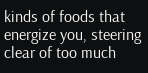kinds of foods that energize you, steering clear of too much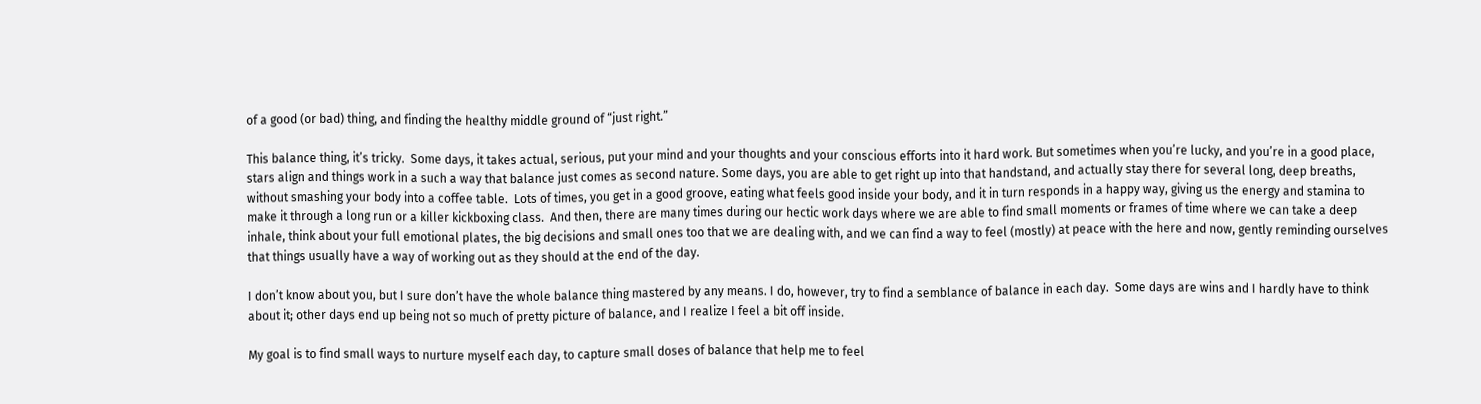of a good (or bad) thing, and finding the healthy middle ground of “just right.”

This balance thing, it’s tricky.  Some days, it takes actual, serious, put your mind and your thoughts and your conscious efforts into it hard work. But sometimes when you’re lucky, and you’re in a good place, stars align and things work in a such a way that balance just comes as second nature. Some days, you are able to get right up into that handstand, and actually stay there for several long, deep breaths, without smashing your body into a coffee table.  Lots of times, you get in a good groove, eating what feels good inside your body, and it in turn responds in a happy way, giving us the energy and stamina to make it through a long run or a killer kickboxing class.  And then, there are many times during our hectic work days where we are able to find small moments or frames of time where we can take a deep inhale, think about your full emotional plates, the big decisions and small ones too that we are dealing with, and we can find a way to feel (mostly) at peace with the here and now, gently reminding ourselves that things usually have a way of working out as they should at the end of the day.

I don’t know about you, but I sure don’t have the whole balance thing mastered by any means. I do, however, try to find a semblance of balance in each day.  Some days are wins and I hardly have to think about it; other days end up being not so much of pretty picture of balance, and I realize I feel a bit off inside.

My goal is to find small ways to nurture myself each day, to capture small doses of balance that help me to feel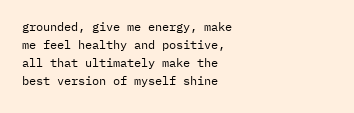grounded, give me energy, make me feel healthy and positive, all that ultimately make the best version of myself shine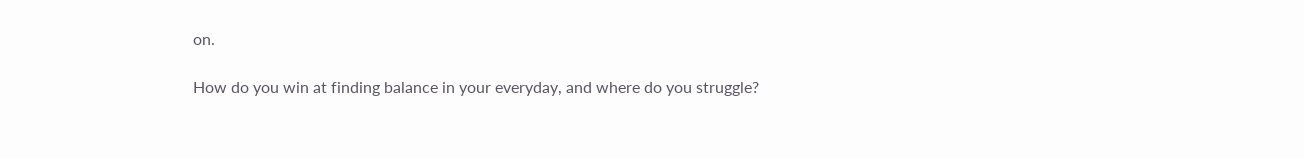on.

How do you win at finding balance in your everyday, and where do you struggle?